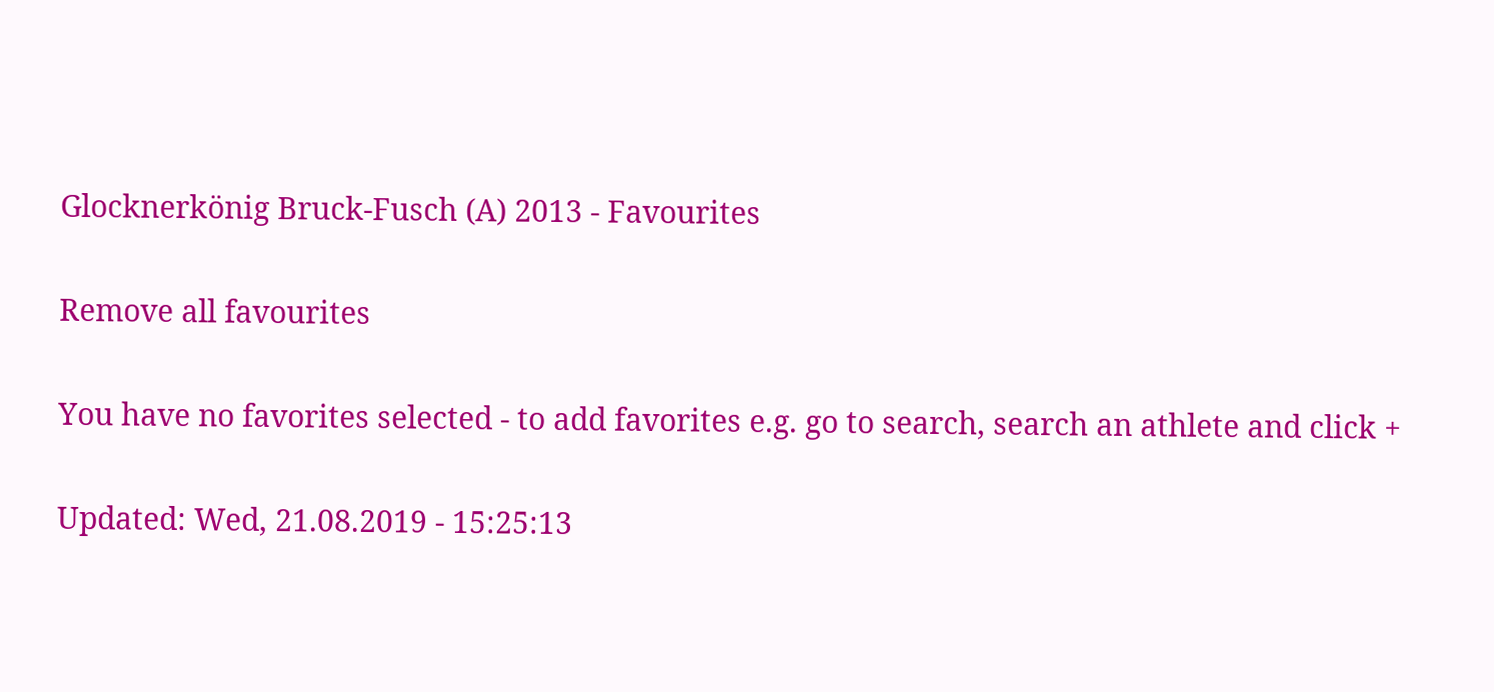Glocknerkönig Bruck-Fusch (A) 2013 - Favourites

Remove all favourites

You have no favorites selected - to add favorites e.g. go to search, search an athlete and click +

Updated: Wed, 21.08.2019 - 15:25:13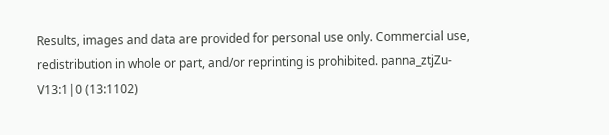Results, images and data are provided for personal use only. Commercial use, redistribution in whole or part, and/or reprinting is prohibited. panna_ztjZu-V13:1|0 (13:1102)